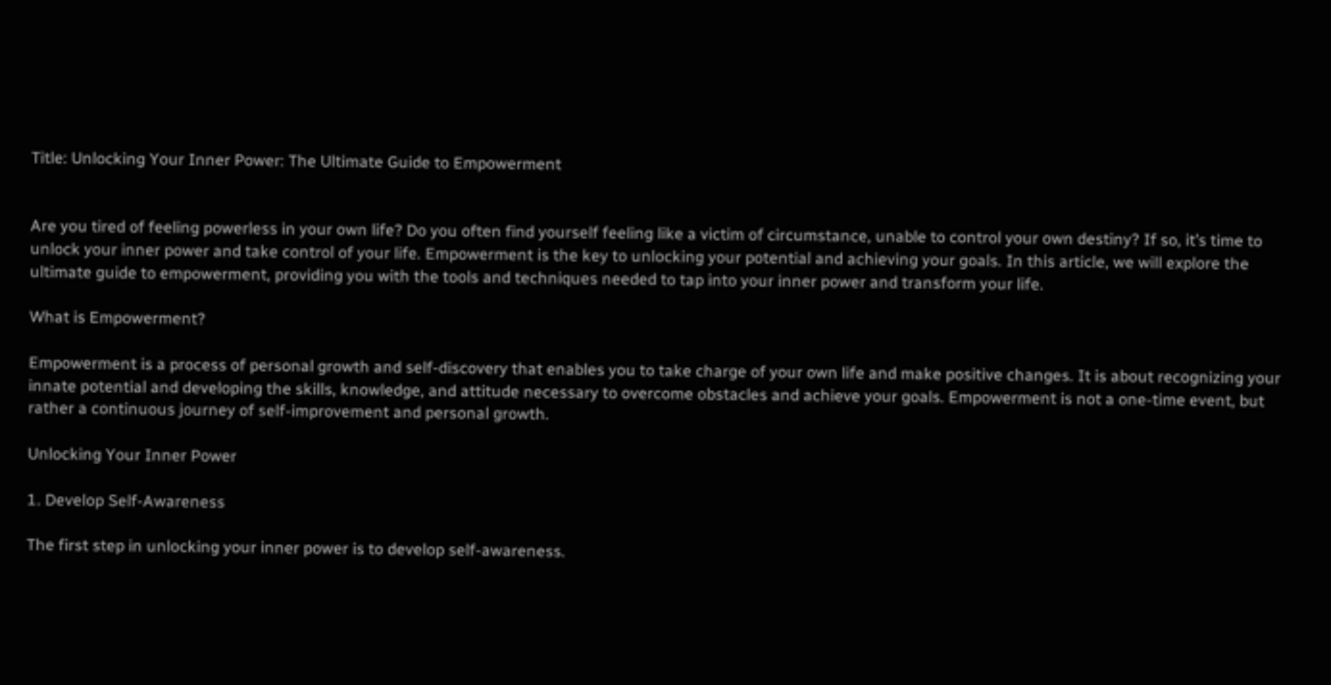Title: Unlocking Your Inner Power: The Ultimate Guide to Empowerment


Are you tired of feeling powerless in your own life? Do you often find yourself feeling like a victim of circumstance, unable to control your own destiny? If so, it’s time to unlock your inner power and take control of your life. Empowerment is the key to unlocking your potential and achieving your goals. In this article, we will explore the ultimate guide to empowerment, providing you with the tools and techniques needed to tap into your inner power and transform your life.

What is Empowerment?

Empowerment is a process of personal growth and self-discovery that enables you to take charge of your own life and make positive changes. It is about recognizing your innate potential and developing the skills, knowledge, and attitude necessary to overcome obstacles and achieve your goals. Empowerment is not a one-time event, but rather a continuous journey of self-improvement and personal growth.

Unlocking Your Inner Power

1. Develop Self-Awareness

The first step in unlocking your inner power is to develop self-awareness.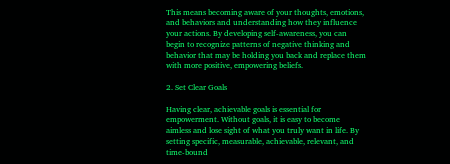This means becoming aware of your thoughts, emotions, and behaviors and understanding how they influence your actions. By developing self-awareness, you can begin to recognize patterns of negative thinking and behavior that may be holding you back and replace them with more positive, empowering beliefs.

2. Set Clear Goals

Having clear, achievable goals is essential for empowerment. Without goals, it is easy to become aimless and lose sight of what you truly want in life. By setting specific, measurable, achievable, relevant, and time-bound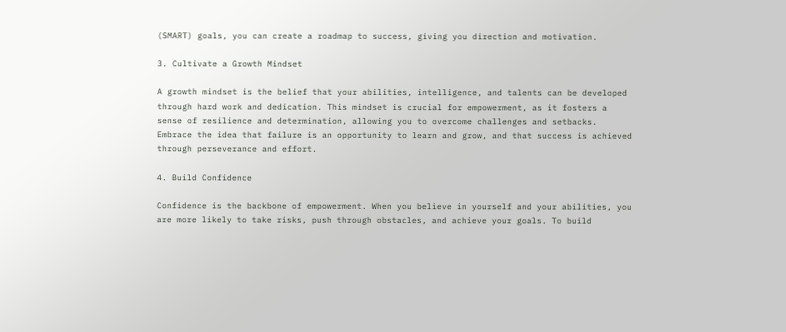(SMART) goals, you can create a roadmap to success, giving you direction and motivation.

3. Cultivate a Growth Mindset

A growth mindset is the belief that your abilities, intelligence, and talents can be developed through hard work and dedication. This mindset is crucial for empowerment, as it fosters a sense of resilience and determination, allowing you to overcome challenges and setbacks. Embrace the idea that failure is an opportunity to learn and grow, and that success is achieved through perseverance and effort.

4. Build Confidence

Confidence is the backbone of empowerment. When you believe in yourself and your abilities, you are more likely to take risks, push through obstacles, and achieve your goals. To build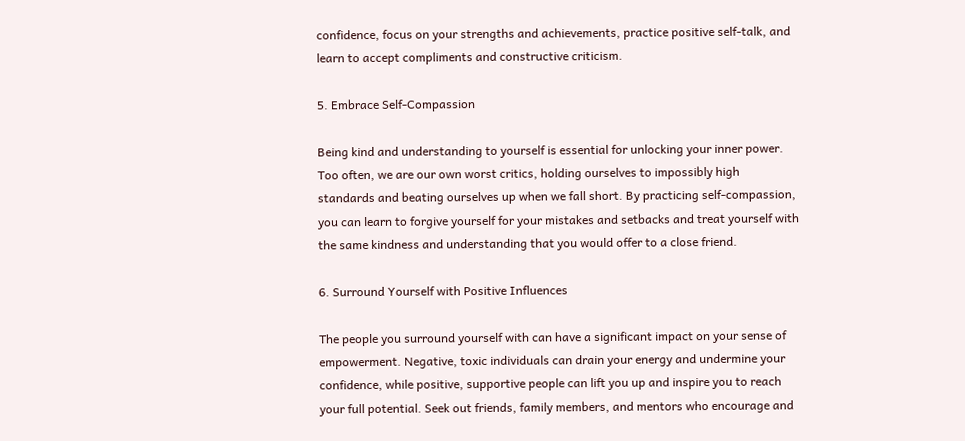confidence, focus on your strengths and achievements, practice positive self-talk, and learn to accept compliments and constructive criticism.

5. Embrace Self-Compassion

Being kind and understanding to yourself is essential for unlocking your inner power. Too often, we are our own worst critics, holding ourselves to impossibly high standards and beating ourselves up when we fall short. By practicing self-compassion, you can learn to forgive yourself for your mistakes and setbacks and treat yourself with the same kindness and understanding that you would offer to a close friend.

6. Surround Yourself with Positive Influences

The people you surround yourself with can have a significant impact on your sense of empowerment. Negative, toxic individuals can drain your energy and undermine your confidence, while positive, supportive people can lift you up and inspire you to reach your full potential. Seek out friends, family members, and mentors who encourage and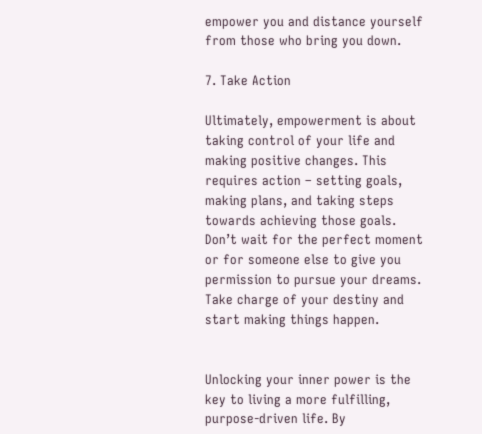empower you and distance yourself from those who bring you down.

7. Take Action

Ultimately, empowerment is about taking control of your life and making positive changes. This requires action – setting goals, making plans, and taking steps towards achieving those goals. Don’t wait for the perfect moment or for someone else to give you permission to pursue your dreams. Take charge of your destiny and start making things happen.


Unlocking your inner power is the key to living a more fulfilling, purpose-driven life. By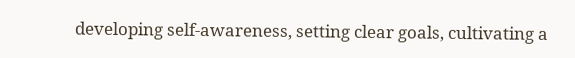developing self-awareness, setting clear goals, cultivating a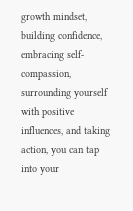growth mindset, building confidence, embracing self-compassion, surrounding yourself with positive influences, and taking action, you can tap into your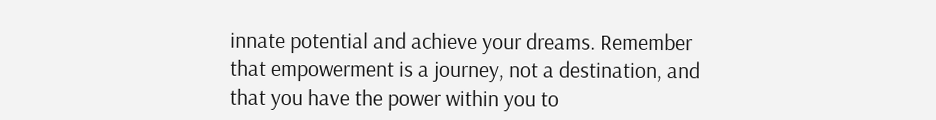innate potential and achieve your dreams. Remember that empowerment is a journey, not a destination, and that you have the power within you to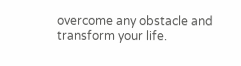overcome any obstacle and transform your life.